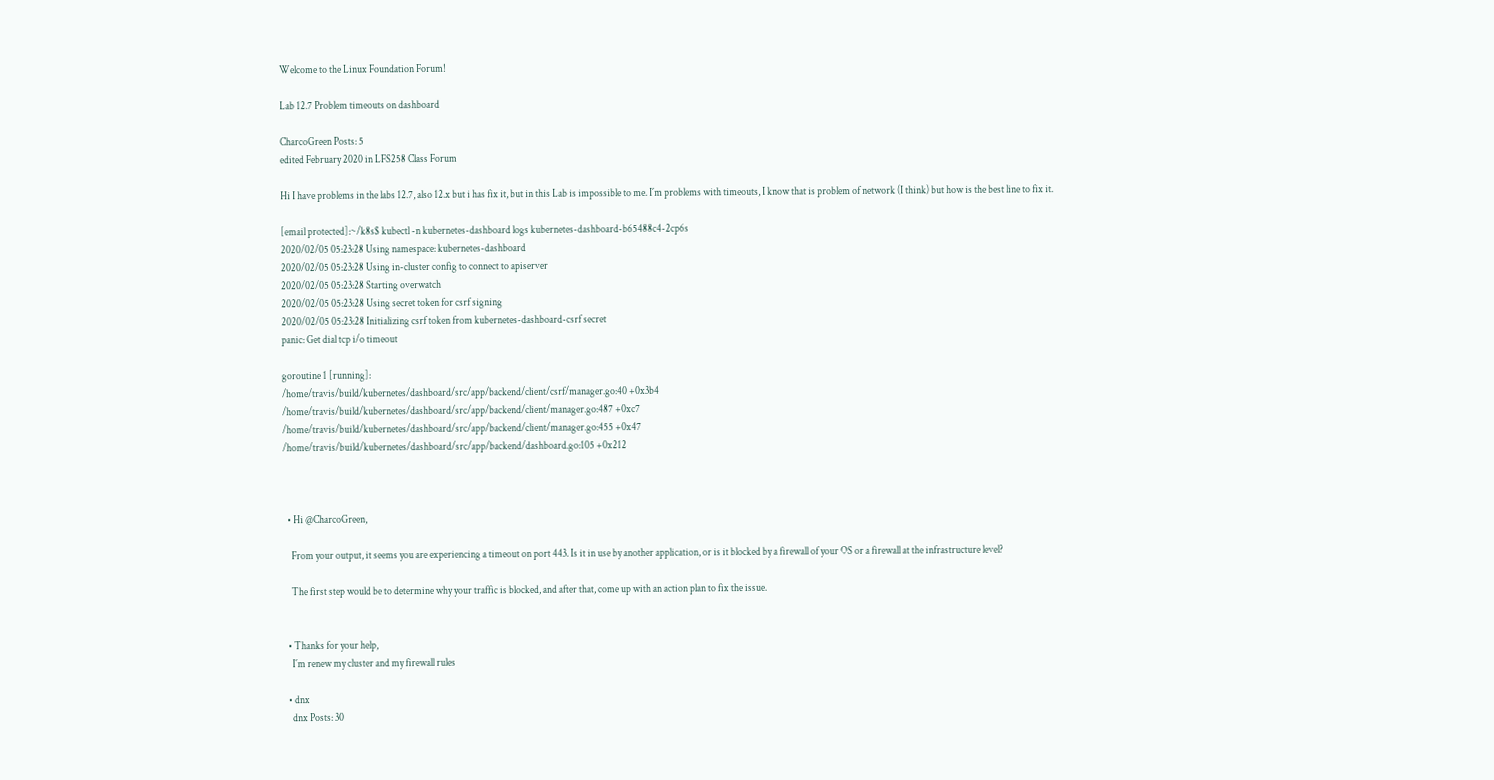Welcome to the Linux Foundation Forum!

Lab 12.7 Problem timeouts on dashboard

CharcoGreen Posts: 5
edited February 2020 in LFS258 Class Forum

Hi I have problems in the labs 12.7, also 12.x but i has fix it, but in this Lab is impossible to me. I´m problems with timeouts, I know that is problem of network (I think) but how is the best line to fix it.

[email protected]:~/k8s$ kubectl -n kubernetes-dashboard logs kubernetes-dashboard-b65488c4-2cp6s
2020/02/05 05:23:28 Using namespace: kubernetes-dashboard
2020/02/05 05:23:28 Using in-cluster config to connect to apiserver
2020/02/05 05:23:28 Starting overwatch
2020/02/05 05:23:28 Using secret token for csrf signing
2020/02/05 05:23:28 Initializing csrf token from kubernetes-dashboard-csrf secret
panic: Get dial tcp i/o timeout

goroutine 1 [running]:
/home/travis/build/kubernetes/dashboard/src/app/backend/client/csrf/manager.go:40 +0x3b4
/home/travis/build/kubernetes/dashboard/src/app/backend/client/manager.go:487 +0xc7
/home/travis/build/kubernetes/dashboard/src/app/backend/client/manager.go:455 +0x47
/home/travis/build/kubernetes/dashboard/src/app/backend/dashboard.go:105 +0x212



  • Hi @CharcoGreen,

    From your output, it seems you are experiencing a timeout on port 443. Is it in use by another application, or is it blocked by a firewall of your OS or a firewall at the infrastructure level?

    The first step would be to determine why your traffic is blocked, and after that, come up with an action plan to fix the issue.


  • Thanks for your help,
    I´m renew my cluster and my firewall rules

  • dnx
    dnx Posts: 30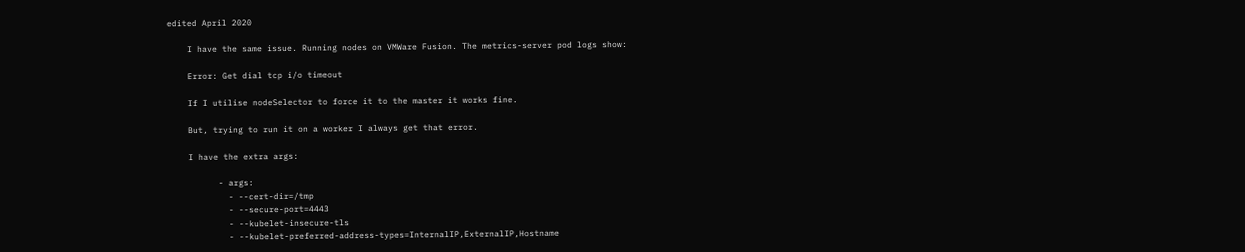edited April 2020

    I have the same issue. Running nodes on VMWare Fusion. The metrics-server pod logs show:

    Error: Get dial tcp i/o timeout

    If I utilise nodeSelector to force it to the master it works fine.

    But, trying to run it on a worker I always get that error.

    I have the extra args:

          - args:
            - --cert-dir=/tmp
            - --secure-port=4443
            - --kubelet-insecure-tls
            - --kubelet-preferred-address-types=InternalIP,ExternalIP,Hostname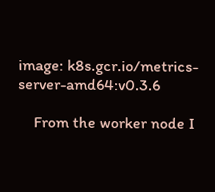image: k8s.gcr.io/metrics-server-amd64:v0.3.6

    From the worker node I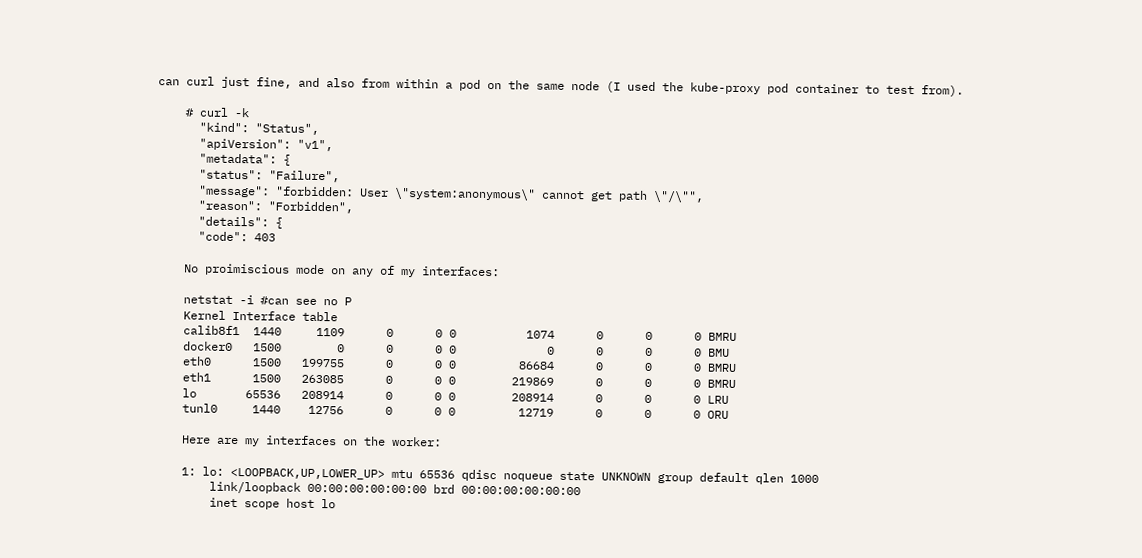can curl just fine, and also from within a pod on the same node (I used the kube-proxy pod container to test from).

    # curl -k
      "kind": "Status",
      "apiVersion": "v1",
      "metadata": {
      "status": "Failure",
      "message": "forbidden: User \"system:anonymous\" cannot get path \"/\"",
      "reason": "Forbidden",
      "details": {
      "code": 403

    No proimiscious mode on any of my interfaces:

    netstat -i #can see no P
    Kernel Interface table
    calib8f1  1440     1109      0      0 0          1074      0      0      0 BMRU
    docker0   1500        0      0      0 0             0      0      0      0 BMU
    eth0      1500   199755      0      0 0         86684      0      0      0 BMRU
    eth1      1500   263085      0      0 0        219869      0      0      0 BMRU
    lo       65536   208914      0      0 0        208914      0      0      0 LRU
    tunl0     1440    12756      0      0 0         12719      0      0      0 ORU

    Here are my interfaces on the worker:

    1: lo: <LOOPBACK,UP,LOWER_UP> mtu 65536 qdisc noqueue state UNKNOWN group default qlen 1000
        link/loopback 00:00:00:00:00:00 brd 00:00:00:00:00:00
        inet scope host lo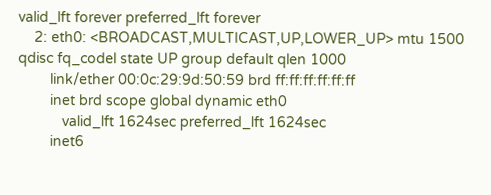valid_lft forever preferred_lft forever
    2: eth0: <BROADCAST,MULTICAST,UP,LOWER_UP> mtu 1500 qdisc fq_codel state UP group default qlen 1000
        link/ether 00:0c:29:9d:50:59 brd ff:ff:ff:ff:ff:ff
        inet brd scope global dynamic eth0
           valid_lft 1624sec preferred_lft 1624sec
        inet6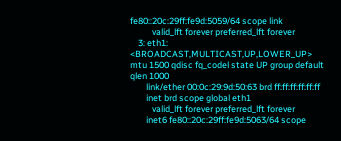fe80::20c:29ff:fe9d:5059/64 scope link
           valid_lft forever preferred_lft forever
    3: eth1: <BROADCAST,MULTICAST,UP,LOWER_UP> mtu 1500 qdisc fq_codel state UP group default qlen 1000
        link/ether 00:0c:29:9d:50:63 brd ff:ff:ff:ff:ff:ff
        inet brd scope global eth1
           valid_lft forever preferred_lft forever
        inet6 fe80::20c:29ff:fe9d:5063/64 scope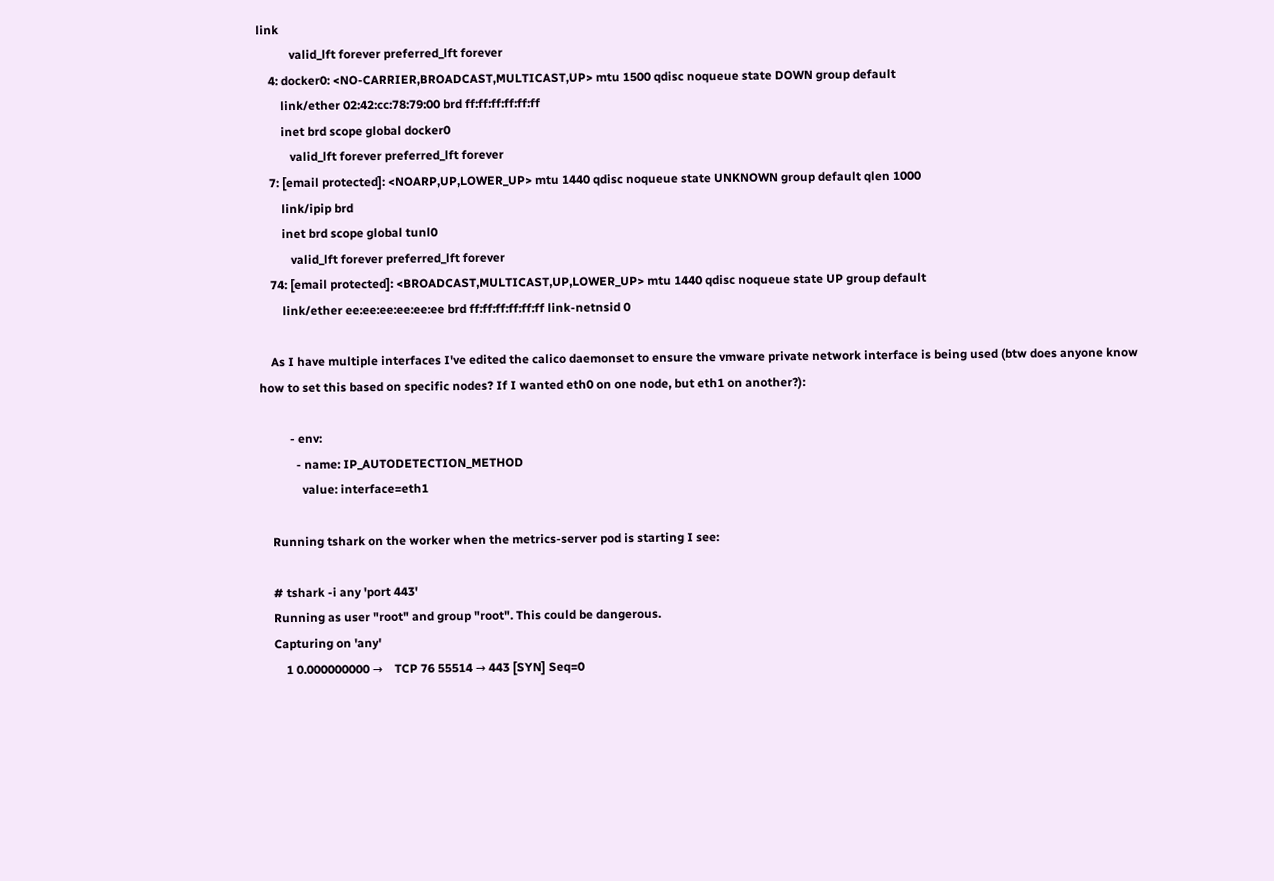link
           valid_lft forever preferred_lft forever
    4: docker0: <NO-CARRIER,BROADCAST,MULTICAST,UP> mtu 1500 qdisc noqueue state DOWN group default
        link/ether 02:42:cc:78:79:00 brd ff:ff:ff:ff:ff:ff
        inet brd scope global docker0
           valid_lft forever preferred_lft forever
    7: [email protected]: <NOARP,UP,LOWER_UP> mtu 1440 qdisc noqueue state UNKNOWN group default qlen 1000
        link/ipip brd
        inet brd scope global tunl0
           valid_lft forever preferred_lft forever
    74: [email protected]: <BROADCAST,MULTICAST,UP,LOWER_UP> mtu 1440 qdisc noqueue state UP group default
        link/ether ee:ee:ee:ee:ee:ee brd ff:ff:ff:ff:ff:ff link-netnsid 0

    As I have multiple interfaces I've edited the calico daemonset to ensure the vmware private network interface is being used (btw does anyone know how to set this based on specific nodes? If I wanted eth0 on one node, but eth1 on another?):

          - env:
            - name: IP_AUTODETECTION_METHOD
              value: interface=eth1

    Running tshark on the worker when the metrics-server pod is starting I see:

    # tshark -i any 'port 443'
    Running as user "root" and group "root". This could be dangerous.
    Capturing on 'any'
        1 0.000000000 →    TCP 76 55514 → 443 [SYN] Seq=0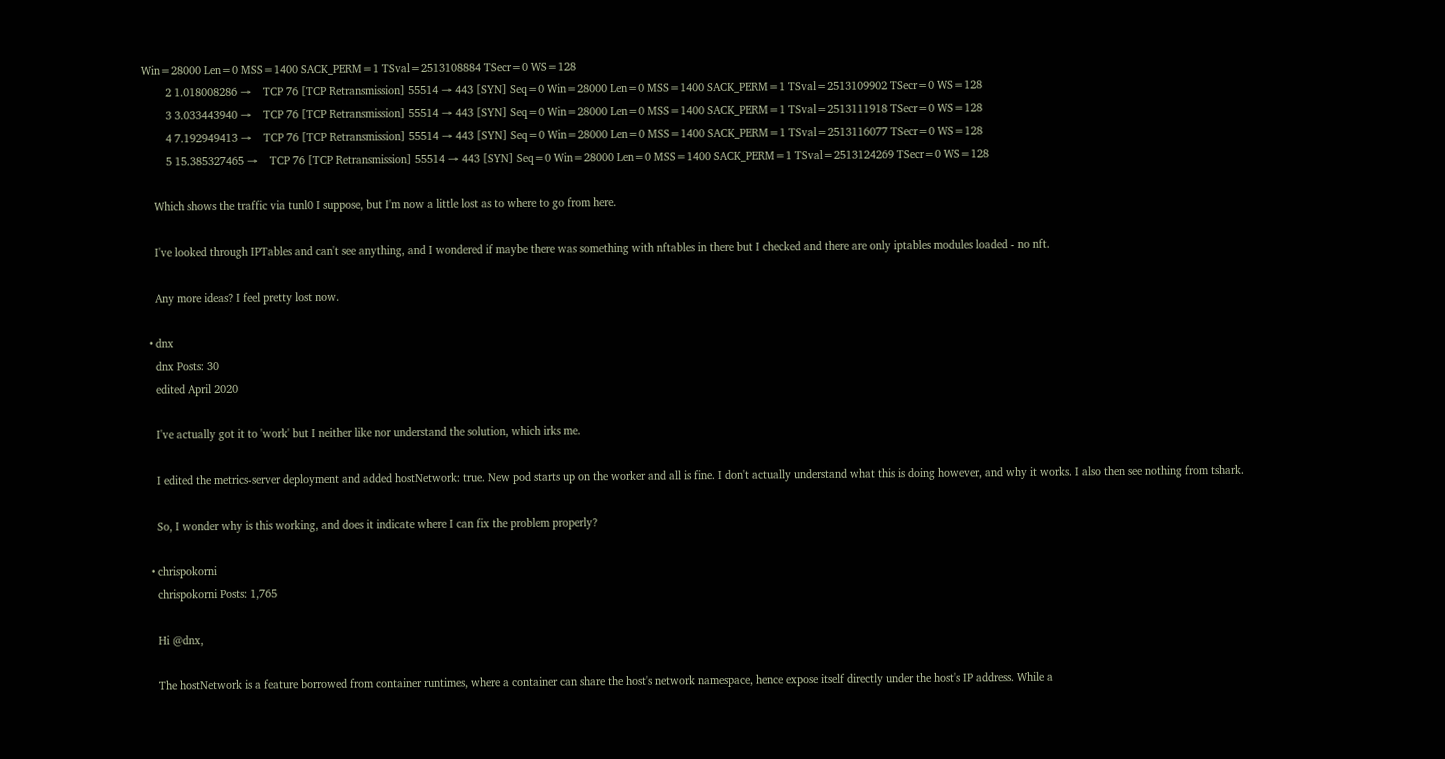Win=28000 Len=0 MSS=1400 SACK_PERM=1 TSval=2513108884 TSecr=0 WS=128
        2 1.018008286 →    TCP 76 [TCP Retransmission] 55514 → 443 [SYN] Seq=0 Win=28000 Len=0 MSS=1400 SACK_PERM=1 TSval=2513109902 TSecr=0 WS=128
        3 3.033443940 →    TCP 76 [TCP Retransmission] 55514 → 443 [SYN] Seq=0 Win=28000 Len=0 MSS=1400 SACK_PERM=1 TSval=2513111918 TSecr=0 WS=128
        4 7.192949413 →    TCP 76 [TCP Retransmission] 55514 → 443 [SYN] Seq=0 Win=28000 Len=0 MSS=1400 SACK_PERM=1 TSval=2513116077 TSecr=0 WS=128
        5 15.385327465 →    TCP 76 [TCP Retransmission] 55514 → 443 [SYN] Seq=0 Win=28000 Len=0 MSS=1400 SACK_PERM=1 TSval=2513124269 TSecr=0 WS=128

    Which shows the traffic via tunl0 I suppose, but I'm now a little lost as to where to go from here.

    I've looked through IPTables and can't see anything, and I wondered if maybe there was something with nftables in there but I checked and there are only iptables modules loaded - no nft.

    Any more ideas? I feel pretty lost now.

  • dnx
    dnx Posts: 30
    edited April 2020

    I've actually got it to 'work' but I neither like nor understand the solution, which irks me.

    I edited the metrics-server deployment and added hostNetwork: true. New pod starts up on the worker and all is fine. I don't actually understand what this is doing however, and why it works. I also then see nothing from tshark.

    So, I wonder why is this working, and does it indicate where I can fix the problem properly?

  • chrispokorni
    chrispokorni Posts: 1,765

    Hi @dnx,

    The hostNetwork is a feature borrowed from container runtimes, where a container can share the host's network namespace, hence expose itself directly under the host's IP address. While a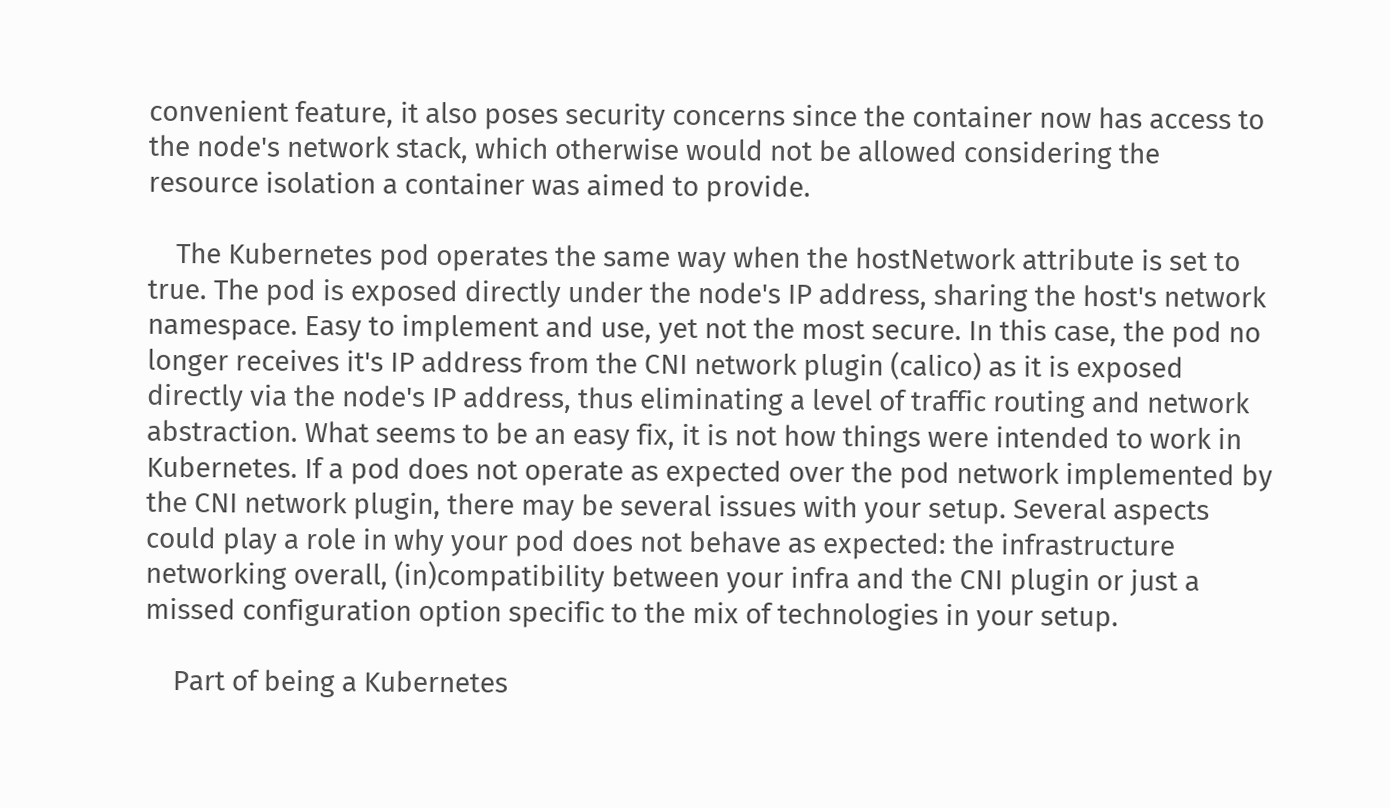convenient feature, it also poses security concerns since the container now has access to the node's network stack, which otherwise would not be allowed considering the resource isolation a container was aimed to provide.

    The Kubernetes pod operates the same way when the hostNetwork attribute is set to true. The pod is exposed directly under the node's IP address, sharing the host's network namespace. Easy to implement and use, yet not the most secure. In this case, the pod no longer receives it's IP address from the CNI network plugin (calico) as it is exposed directly via the node's IP address, thus eliminating a level of traffic routing and network abstraction. What seems to be an easy fix, it is not how things were intended to work in Kubernetes. If a pod does not operate as expected over the pod network implemented by the CNI network plugin, there may be several issues with your setup. Several aspects could play a role in why your pod does not behave as expected: the infrastructure networking overall, (in)compatibility between your infra and the CNI plugin or just a missed configuration option specific to the mix of technologies in your setup.

    Part of being a Kubernetes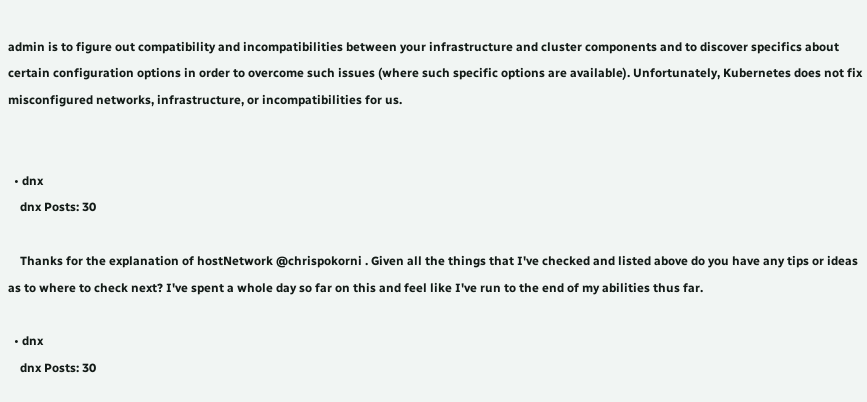admin is to figure out compatibility and incompatibilities between your infrastructure and cluster components and to discover specifics about certain configuration options in order to overcome such issues (where such specific options are available). Unfortunately, Kubernetes does not fix misconfigured networks, infrastructure, or incompatibilities for us.


  • dnx
    dnx Posts: 30

    Thanks for the explanation of hostNetwork @chrispokorni . Given all the things that I've checked and listed above do you have any tips or ideas as to where to check next? I've spent a whole day so far on this and feel like I've run to the end of my abilities thus far.

  • dnx
    dnx Posts: 30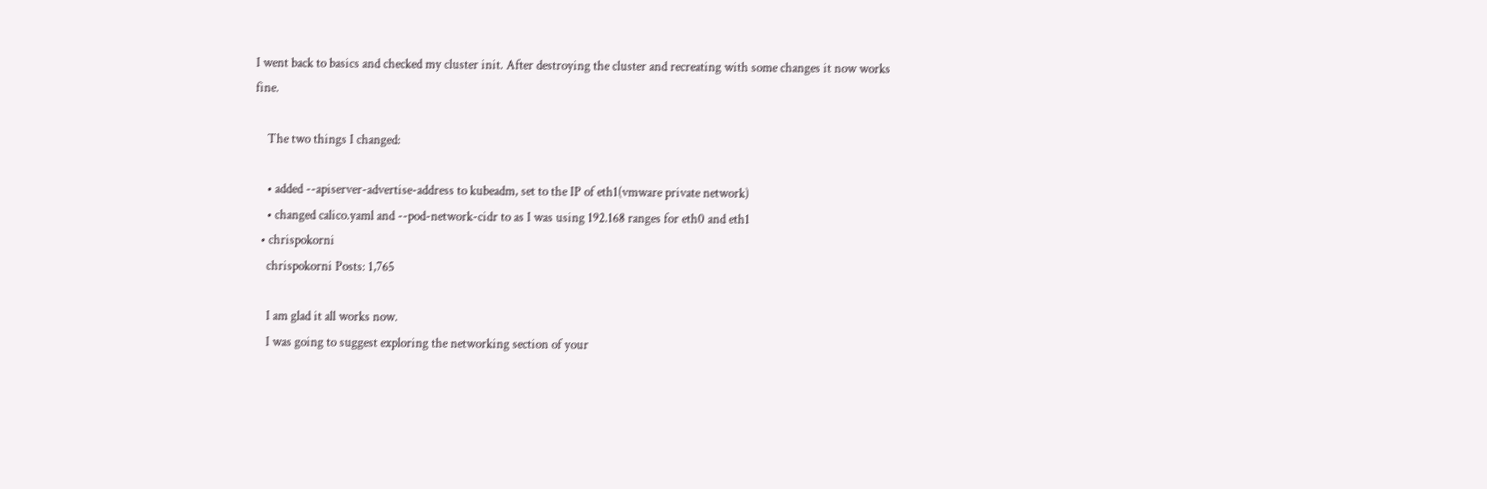I went back to basics and checked my cluster init. After destroying the cluster and recreating with some changes it now works fine.

    The two things I changed:

    • added --apiserver-advertise-address to kubeadm, set to the IP of eth1(vmware private network)
    • changed calico.yaml and --pod-network-cidr to as I was using 192.168 ranges for eth0 and eth1
  • chrispokorni
    chrispokorni Posts: 1,765

    I am glad it all works now.
    I was going to suggest exploring the networking section of your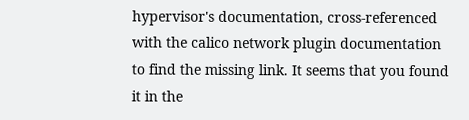hypervisor's documentation, cross-referenced with the calico network plugin documentation to find the missing link. It seems that you found it in the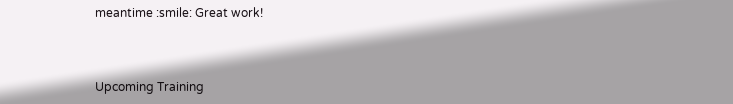meantime :smile: Great work!



Upcoming Training